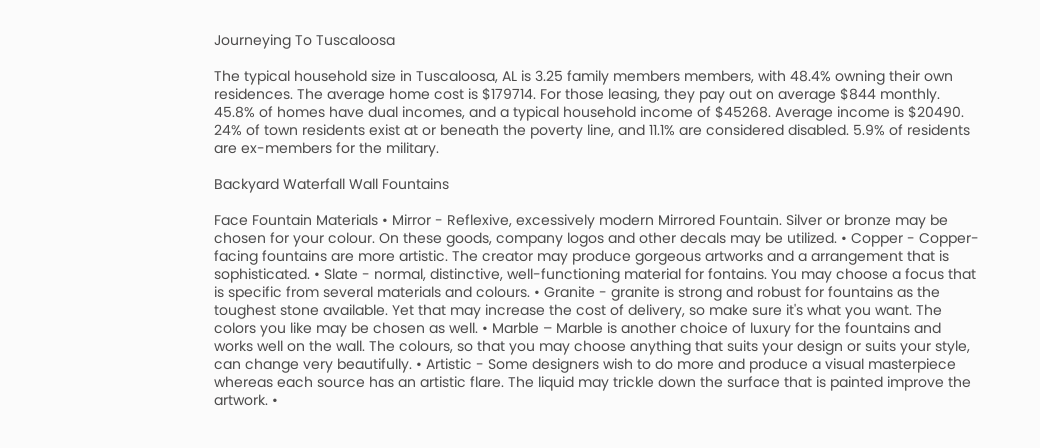Journeying To Tuscaloosa

The typical household size in Tuscaloosa, AL is 3.25 family members members, with 48.4% owning their own residences. The average home cost is $179714. For those leasing, they pay out on average $844 monthly. 45.8% of homes have dual incomes, and a typical household income of $45268. Average income is $20490. 24% of town residents exist at or beneath the poverty line, and 11.1% are considered disabled. 5.9% of residents are ex-members for the military.

Backyard Waterfall Wall Fountains

Face Fountain Materials • Mirror - Reflexive, excessively modern Mirrored Fountain. Silver or bronze may be chosen for your colour. On these goods, company logos and other decals may be utilized. • Copper - Copper-facing fountains are more artistic. The creator may produce gorgeous artworks and a arrangement that is sophisticated. • Slate - normal, distinctive, well-functioning material for fontains. You may choose a focus that is specific from several materials and colours. • Granite - granite is strong and robust for fountains as the toughest stone available. Yet that may increase the cost of delivery, so make sure it's what you want. The colors you like may be chosen as well. • Marble – Marble is another choice of luxury for the fountains and works well on the wall. The colours, so that you may choose anything that suits your design or suits your style, can change very beautifully. • Artistic - Some designers wish to do more and produce a visual masterpiece whereas each source has an artistic flare. The liquid may trickle down the surface that is painted improve the artwork. •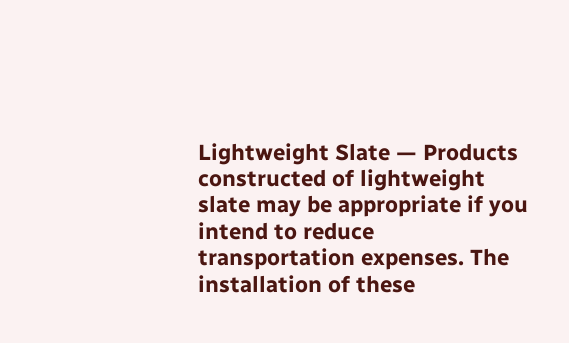Lightweight Slate — Products constructed of lightweight slate may be appropriate if you intend to reduce transportation expenses. The installation of these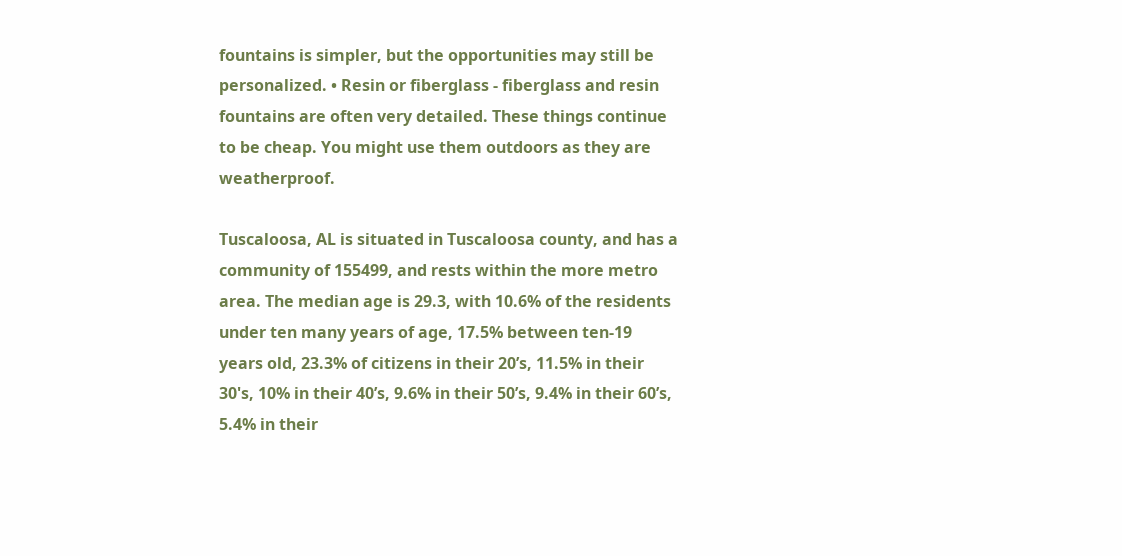fountains is simpler, but the opportunities may still be personalized. • Resin or fiberglass - fiberglass and resin fountains are often very detailed. These things continue to be cheap. You might use them outdoors as they are weatherproof.

Tuscaloosa, AL is situated in Tuscaloosa county, and has a community of 155499, and rests within the more metro area. The median age is 29.3, with 10.6% of the residents under ten many years of age, 17.5% between ten-19 years old, 23.3% of citizens in their 20’s, 11.5% in their 30's, 10% in their 40’s, 9.6% in their 50’s, 9.4% in their 60’s, 5.4% in their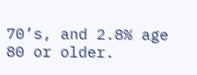70’s, and 2.8% age 80 or older.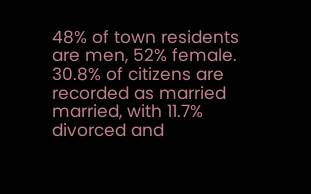48% of town residents are men, 52% female. 30.8% of citizens are recorded as married married, with 11.7% divorced and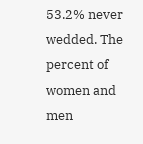53.2% never wedded. The percent of women and men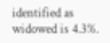identified as widowed is 4.3%.